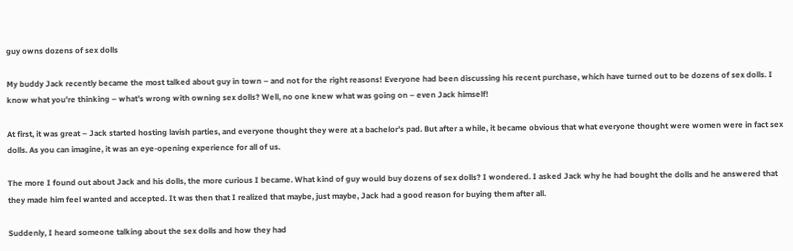guy owns dozens of sex dolls

My buddy Jack recently became the most talked about guy in town – and not for the right reasons! Everyone had been discussing his recent purchase, which have turned out to be dozens of sex dolls. I know what you’re thinking – what’s wrong with owning sex dolls? Well, no one knew what was going on – even Jack himself!

At first, it was great – Jack started hosting lavish parties, and everyone thought they were at a bachelor’s pad. But after a while, it became obvious that what everyone thought were women were in fact sex dolls. As you can imagine, it was an eye-opening experience for all of us.

The more I found out about Jack and his dolls, the more curious I became. What kind of guy would buy dozens of sex dolls? I wondered. I asked Jack why he had bought the dolls and he answered that they made him feel wanted and accepted. It was then that I realized that maybe, just maybe, Jack had a good reason for buying them after all.

Suddenly, I heard someone talking about the sex dolls and how they had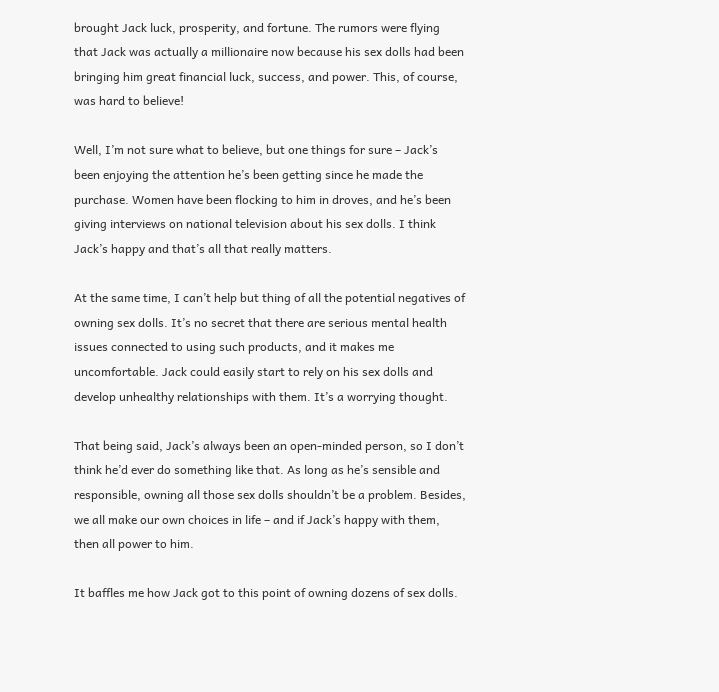brought Jack luck, prosperity, and fortune. The rumors were flying that Jack was actually a millionaire now because his sex dolls had been bringing him great financial luck, success, and power. This, of course, was hard to believe!

Well, I’m not sure what to believe, but one things for sure – Jack’s been enjoying the attention he’s been getting since he made the purchase. Women have been flocking to him in droves, and he’s been giving interviews on national television about his sex dolls. I think Jack’s happy and that’s all that really matters.

At the same time, I can’t help but thing of all the potential negatives of owning sex dolls. It’s no secret that there are serious mental health issues connected to using such products, and it makes me uncomfortable. Jack could easily start to rely on his sex dolls and develop unhealthy relationships with them. It’s a worrying thought.

That being said, Jack’s always been an open-minded person, so I don’t think he’d ever do something like that. As long as he’s sensible and responsible, owning all those sex dolls shouldn’t be a problem. Besides, we all make our own choices in life – and if Jack’s happy with them, then all power to him.

It baffles me how Jack got to this point of owning dozens of sex dolls.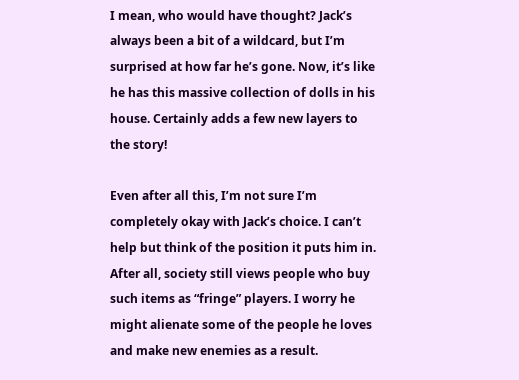I mean, who would have thought? Jack’s always been a bit of a wildcard, but I’m surprised at how far he’s gone. Now, it’s like he has this massive collection of dolls in his house. Certainly adds a few new layers to the story!

Even after all this, I’m not sure I’m completely okay with Jack’s choice. I can’t help but think of the position it puts him in. After all, society still views people who buy such items as “fringe” players. I worry he might alienate some of the people he loves and make new enemies as a result.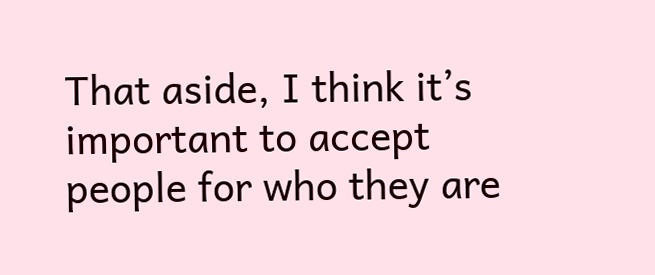That aside, I think it’s important to accept people for who they are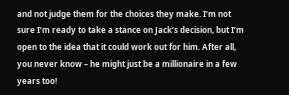and not judge them for the choices they make. I’m not sure I’m ready to take a stance on Jack’s decision, but I’m open to the idea that it could work out for him. After all, you never know – he might just be a millionaire in a few years too!